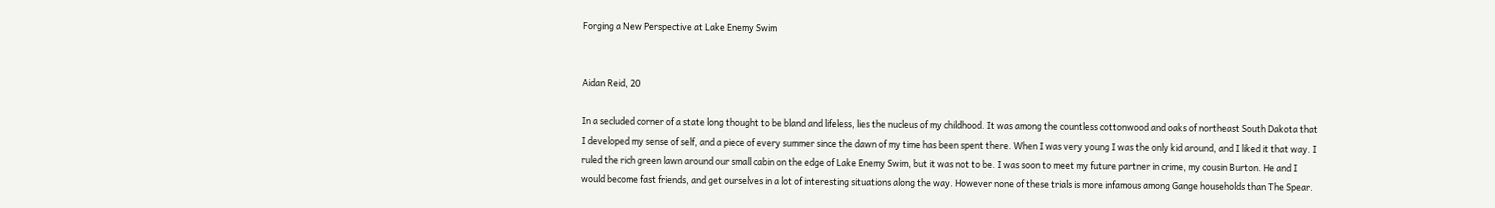Forging a New Perspective at Lake Enemy Swim


Aidan Reid, 20

In a secluded corner of a state long thought to be bland and lifeless, lies the nucleus of my childhood. It was among the countless cottonwood and oaks of northeast South Dakota that I developed my sense of self, and a piece of every summer since the dawn of my time has been spent there. When I was very young I was the only kid around, and I liked it that way. I ruled the rich green lawn around our small cabin on the edge of Lake Enemy Swim, but it was not to be. I was soon to meet my future partner in crime, my cousin Burton. He and I would become fast friends, and get ourselves in a lot of interesting situations along the way. However none of these trials is more infamous among Gange households than The Spear.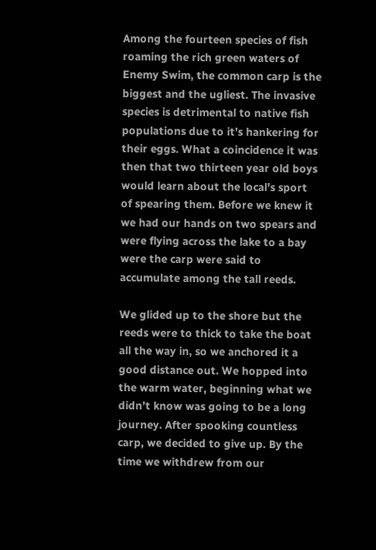Among the fourteen species of fish roaming the rich green waters of Enemy Swim, the common carp is the biggest and the ugliest. The invasive species is detrimental to native fish populations due to it’s hankering for their eggs. What a coincidence it was then that two thirteen year old boys would learn about the local’s sport of spearing them. Before we knew it we had our hands on two spears and were flying across the lake to a bay were the carp were said to accumulate among the tall reeds.

We glided up to the shore but the reeds were to thick to take the boat all the way in, so we anchored it a good distance out. We hopped into the warm water, beginning what we didn’t know was going to be a long journey. After spooking countless carp, we decided to give up. By the time we withdrew from our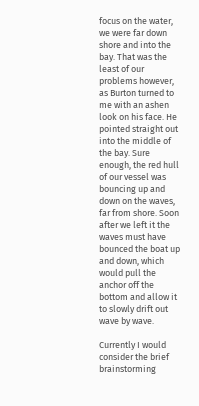focus on the water, we were far down shore and into the bay. That was the least of our problems however, as Burton turned to me with an ashen look on his face. He pointed straight out into the middle of the bay. Sure enough, the red hull of our vessel was bouncing up and down on the waves, far from shore. Soon after we left it the waves must have bounced the boat up and down, which would pull the anchor off the bottom and allow it to slowly drift out wave by wave.

Currently I would consider the brief brainstorming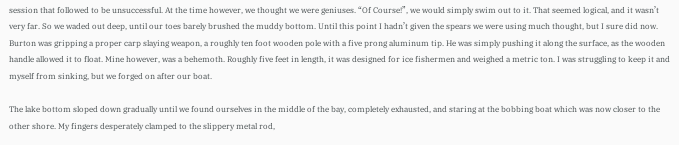session that followed to be unsuccessful. At the time however, we thought we were geniuses. “Of Course!”, we would simply swim out to it. That seemed logical, and it wasn’t very far. So we waded out deep, until our toes barely brushed the muddy bottom. Until this point I hadn’t given the spears we were using much thought, but I sure did now. Burton was gripping a proper carp slaying weapon, a roughly ten foot wooden pole with a five prong aluminum tip. He was simply pushing it along the surface, as the wooden handle allowed it to float. Mine however, was a behemoth. Roughly five feet in length, it was designed for ice fishermen and weighed a metric ton. I was struggling to keep it and myself from sinking, but we forged on after our boat.

The lake bottom sloped down gradually until we found ourselves in the middle of the bay, completely exhausted, and staring at the bobbing boat which was now closer to the other shore. My fingers desperately clamped to the slippery metal rod,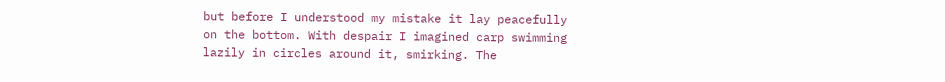but before I understood my mistake it lay peacefully on the bottom. With despair I imagined carp swimming lazily in circles around it, smirking. The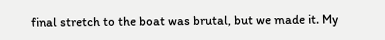final stretch to the boat was brutal, but we made it. My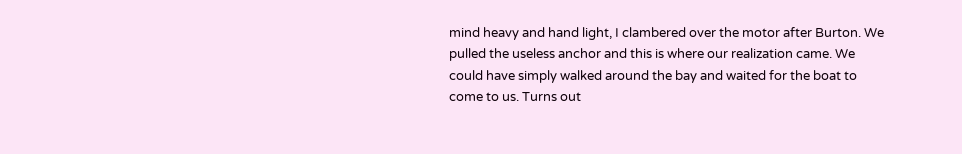mind heavy and hand light, I clambered over the motor after Burton. We pulled the useless anchor and this is where our realization came. We could have simply walked around the bay and waited for the boat to come to us. Turns out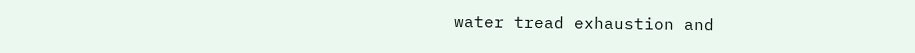water tread exhaustion and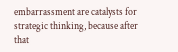embarrassment are catalysts for strategic thinking, because after that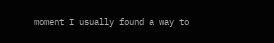moment I usually found a way to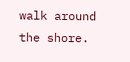walk around the shore.